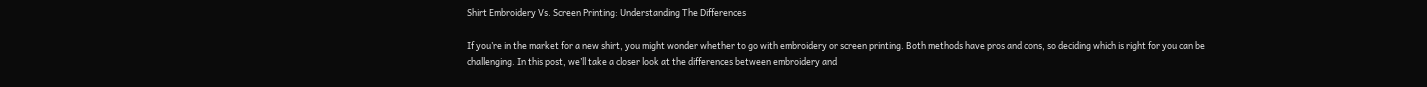Shirt Embroidery Vs. Screen Printing: Understanding The Differences

If you’re in the market for a new shirt, you might wonder whether to go with embroidery or screen printing. Both methods have pros and cons, so deciding which is right for you can be challenging. In this post, we’ll take a closer look at the differences between embroidery and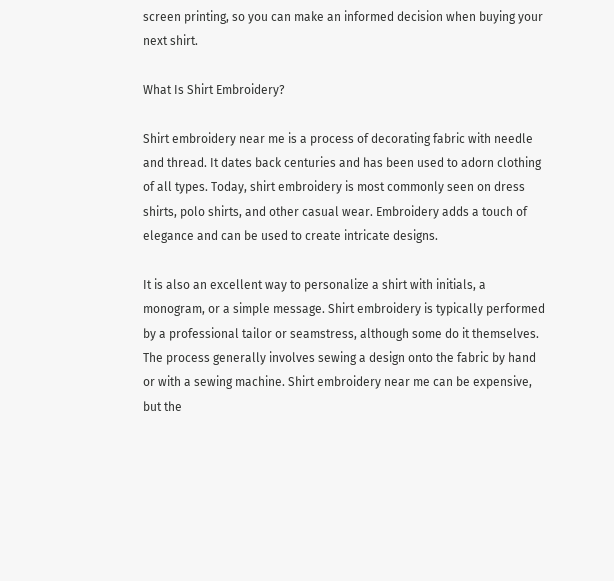screen printing, so you can make an informed decision when buying your next shirt.

What Is Shirt Embroidery?

Shirt embroidery near me is a process of decorating fabric with needle and thread. It dates back centuries and has been used to adorn clothing of all types. Today, shirt embroidery is most commonly seen on dress shirts, polo shirts, and other casual wear. Embroidery adds a touch of elegance and can be used to create intricate designs.

It is also an excellent way to personalize a shirt with initials, a monogram, or a simple message. Shirt embroidery is typically performed by a professional tailor or seamstress, although some do it themselves. The process generally involves sewing a design onto the fabric by hand or with a sewing machine. Shirt embroidery near me can be expensive, but the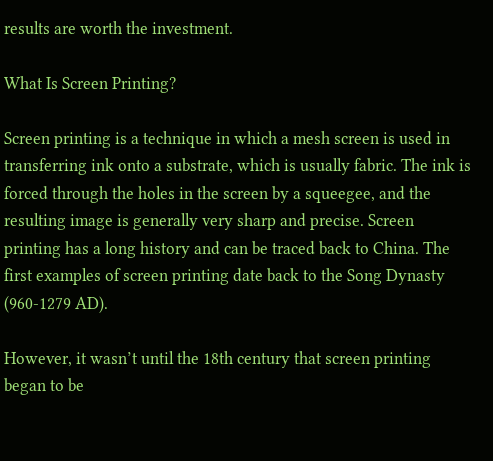results are worth the investment.

What Is Screen Printing?

Screen printing is a technique in which a mesh screen is used in transferring ink onto a substrate, which is usually fabric. The ink is forced through the holes in the screen by a squeegee, and the resulting image is generally very sharp and precise. Screen printing has a long history and can be traced back to China. The first examples of screen printing date back to the Song Dynasty (960-1279 AD).

However, it wasn’t until the 18th century that screen printing began to be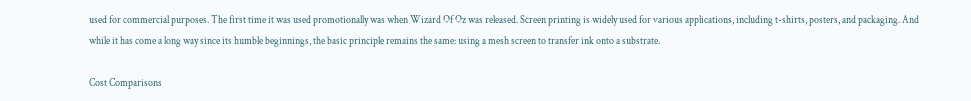used for commercial purposes. The first time it was used promotionally was when Wizard Of Oz was released. Screen printing is widely used for various applications, including t-shirts, posters, and packaging. And while it has come a long way since its humble beginnings, the basic principle remains the same: using a mesh screen to transfer ink onto a substrate.

Cost Comparisons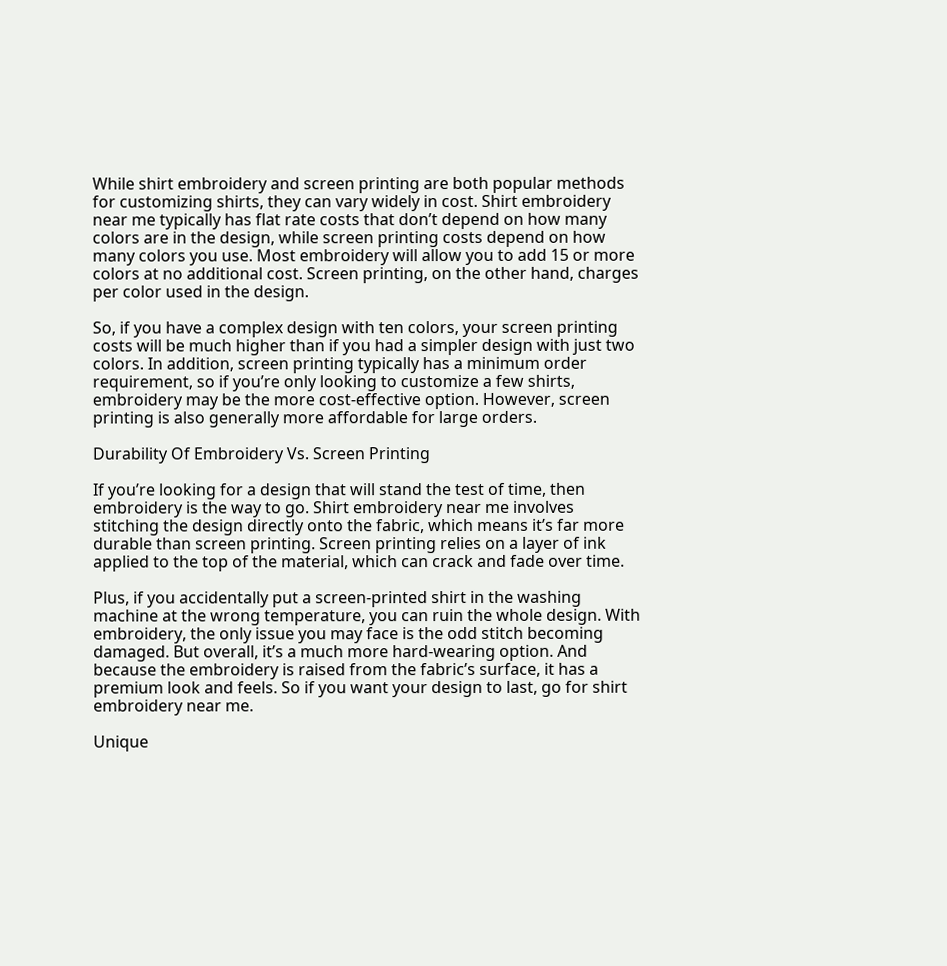While shirt embroidery and screen printing are both popular methods for customizing shirts, they can vary widely in cost. Shirt embroidery near me typically has flat rate costs that don’t depend on how many colors are in the design, while screen printing costs depend on how many colors you use. Most embroidery will allow you to add 15 or more colors at no additional cost. Screen printing, on the other hand, charges per color used in the design.

So, if you have a complex design with ten colors, your screen printing costs will be much higher than if you had a simpler design with just two colors. In addition, screen printing typically has a minimum order requirement, so if you’re only looking to customize a few shirts, embroidery may be the more cost-effective option. However, screen printing is also generally more affordable for large orders.

Durability Of Embroidery Vs. Screen Printing

If you’re looking for a design that will stand the test of time, then embroidery is the way to go. Shirt embroidery near me involves stitching the design directly onto the fabric, which means it’s far more durable than screen printing. Screen printing relies on a layer of ink applied to the top of the material, which can crack and fade over time.

Plus, if you accidentally put a screen-printed shirt in the washing machine at the wrong temperature, you can ruin the whole design. With embroidery, the only issue you may face is the odd stitch becoming damaged. But overall, it’s a much more hard-wearing option. And because the embroidery is raised from the fabric’s surface, it has a premium look and feels. So if you want your design to last, go for shirt embroidery near me.

Unique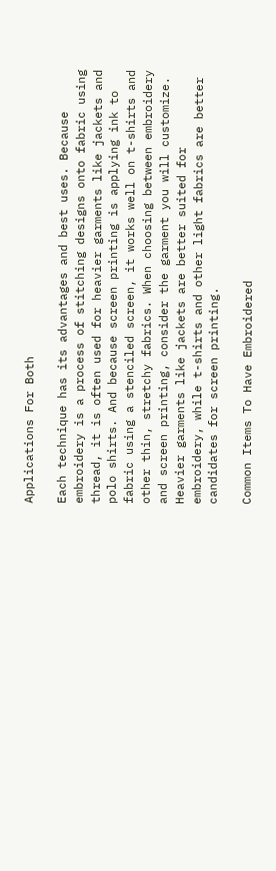Applications For Both

Each technique has its advantages and best uses. Because embroidery is a process of stitching designs onto fabric using thread, it is often used for heavier garments like jackets and polo shirts. And because screen printing is applying ink to fabric using a stenciled screen, it works well on t-shirts and other thin, stretchy fabrics. When choosing between embroidery and screen printing, consider the garment you will customize. Heavier garments like jackets are better suited for embroidery, while t-shirts and other light fabrics are better candidates for screen printing.

Common Items To Have Embroidered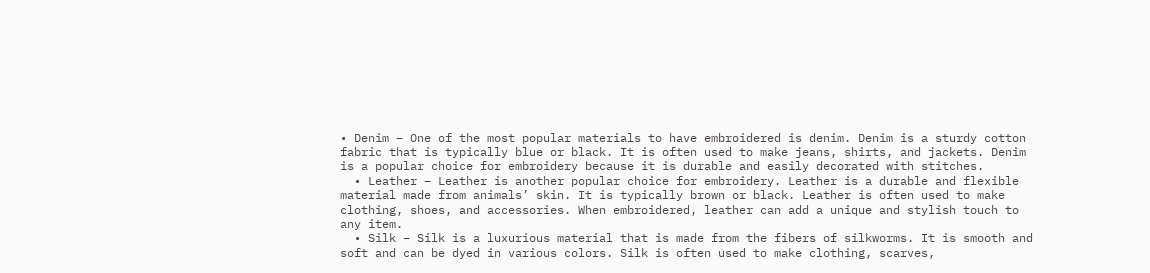• Denim – One of the most popular materials to have embroidered is denim. Denim is a sturdy cotton fabric that is typically blue or black. It is often used to make jeans, shirts, and jackets. Denim is a popular choice for embroidery because it is durable and easily decorated with stitches.
  • Leather – Leather is another popular choice for embroidery. Leather is a durable and flexible material made from animals’ skin. It is typically brown or black. Leather is often used to make clothing, shoes, and accessories. When embroidered, leather can add a unique and stylish touch to any item.
  • Silk – Silk is a luxurious material that is made from the fibers of silkworms. It is smooth and soft and can be dyed in various colors. Silk is often used to make clothing, scarves,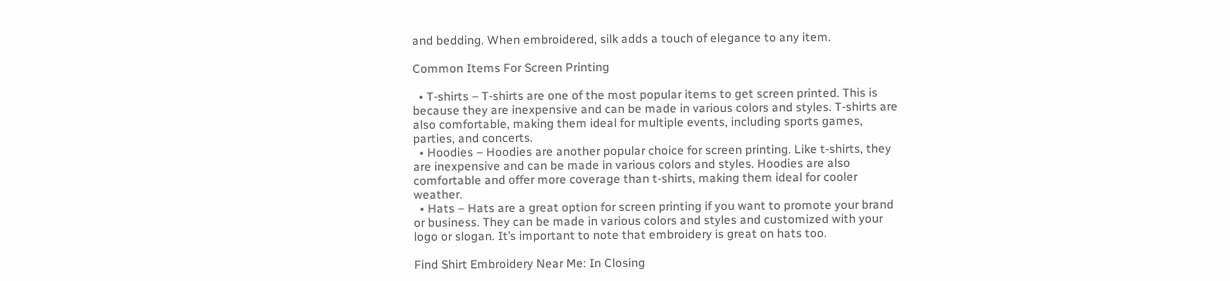and bedding. When embroidered, silk adds a touch of elegance to any item.

Common Items For Screen Printing

  • T-shirts – T-shirts are one of the most popular items to get screen printed. This is because they are inexpensive and can be made in various colors and styles. T-shirts are also comfortable, making them ideal for multiple events, including sports games, parties, and concerts.
  • Hoodies – Hoodies are another popular choice for screen printing. Like t-shirts, they are inexpensive and can be made in various colors and styles. Hoodies are also comfortable and offer more coverage than t-shirts, making them ideal for cooler weather.
  • Hats – Hats are a great option for screen printing if you want to promote your brand or business. They can be made in various colors and styles and customized with your logo or slogan. It’s important to note that embroidery is great on hats too.

Find Shirt Embroidery Near Me: In Closing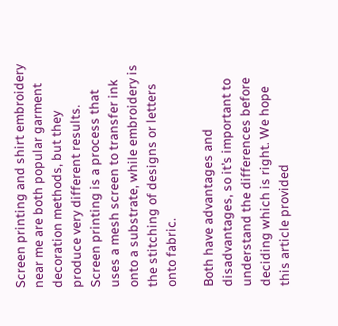Screen printing and shirt embroidery near me are both popular garment decoration methods, but they produce very different results. Screen printing is a process that uses a mesh screen to transfer ink onto a substrate, while embroidery is the stitching of designs or letters onto fabric.

Both have advantages and disadvantages, so it’s important to understand the differences before deciding which is right. We hope this article provided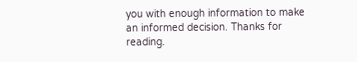you with enough information to make an informed decision. Thanks for reading.